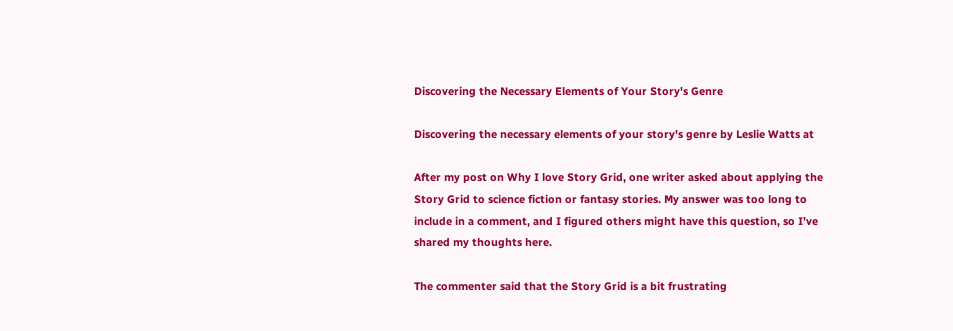Discovering the Necessary Elements of Your Story's Genre

Discovering the necessary elements of your story's genre by Leslie Watts at

After my post on Why I love Story Grid, one writer asked about applying the Story Grid to science fiction or fantasy stories. My answer was too long to include in a comment, and I figured others might have this question, so I’ve shared my thoughts here.

The commenter said that the Story Grid is a bit frustrating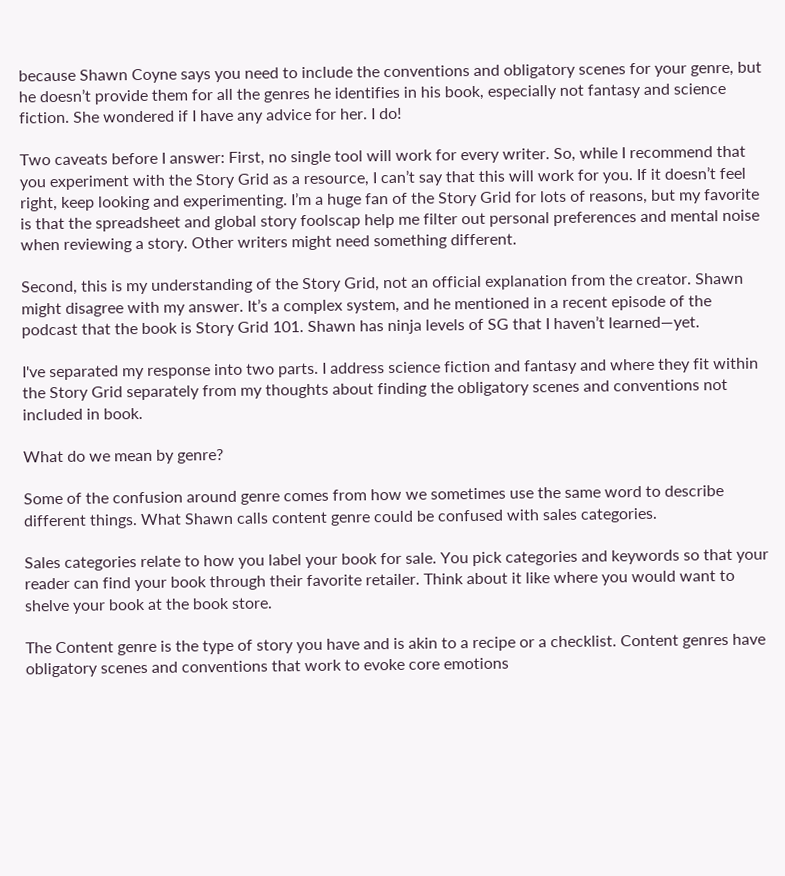because Shawn Coyne says you need to include the conventions and obligatory scenes for your genre, but he doesn’t provide them for all the genres he identifies in his book, especially not fantasy and science fiction. She wondered if I have any advice for her. I do!

Two caveats before I answer: First, no single tool will work for every writer. So, while I recommend that you experiment with the Story Grid as a resource, I can’t say that this will work for you. If it doesn’t feel right, keep looking and experimenting. I’m a huge fan of the Story Grid for lots of reasons, but my favorite is that the spreadsheet and global story foolscap help me filter out personal preferences and mental noise when reviewing a story. Other writers might need something different.

Second, this is my understanding of the Story Grid, not an official explanation from the creator. Shawn might disagree with my answer. It’s a complex system, and he mentioned in a recent episode of the podcast that the book is Story Grid 101. Shawn has ninja levels of SG that I haven’t learned—yet.

I've separated my response into two parts. I address science fiction and fantasy and where they fit within the Story Grid separately from my thoughts about finding the obligatory scenes and conventions not included in book.

What do we mean by genre?

Some of the confusion around genre comes from how we sometimes use the same word to describe different things. What Shawn calls content genre could be confused with sales categories.

Sales categories relate to how you label your book for sale. You pick categories and keywords so that your reader can find your book through their favorite retailer. Think about it like where you would want to shelve your book at the book store.

The Content genre is the type of story you have and is akin to a recipe or a checklist. Content genres have obligatory scenes and conventions that work to evoke core emotions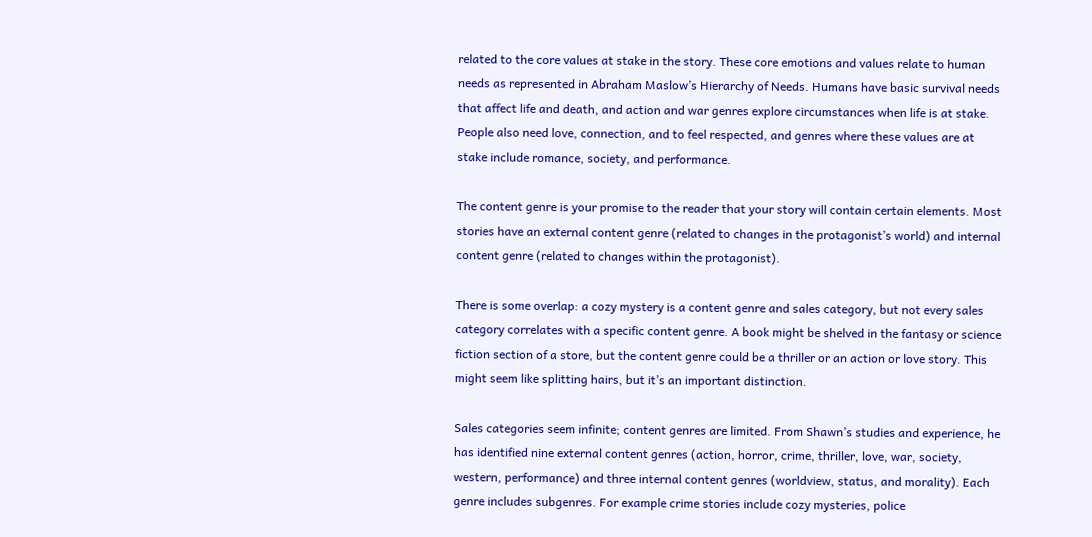related to the core values at stake in the story. These core emotions and values relate to human needs as represented in Abraham Maslow’s Hierarchy of Needs. Humans have basic survival needs that affect life and death, and action and war genres explore circumstances when life is at stake. People also need love, connection, and to feel respected, and genres where these values are at stake include romance, society, and performance.

The content genre is your promise to the reader that your story will contain certain elements. Most stories have an external content genre (related to changes in the protagonist’s world) and internal content genre (related to changes within the protagonist).

There is some overlap: a cozy mystery is a content genre and sales category, but not every sales category correlates with a specific content genre. A book might be shelved in the fantasy or science fiction section of a store, but the content genre could be a thriller or an action or love story. This might seem like splitting hairs, but it’s an important distinction.

Sales categories seem infinite; content genres are limited. From Shawn’s studies and experience, he has identified nine external content genres (action, horror, crime, thriller, love, war, society, western, performance) and three internal content genres (worldview, status, and morality). Each genre includes subgenres. For example crime stories include cozy mysteries, police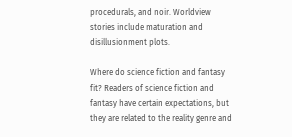procedurals, and noir. Worldview stories include maturation and disillusionment plots.

Where do science fiction and fantasy fit? Readers of science fiction and fantasy have certain expectations, but they are related to the reality genre and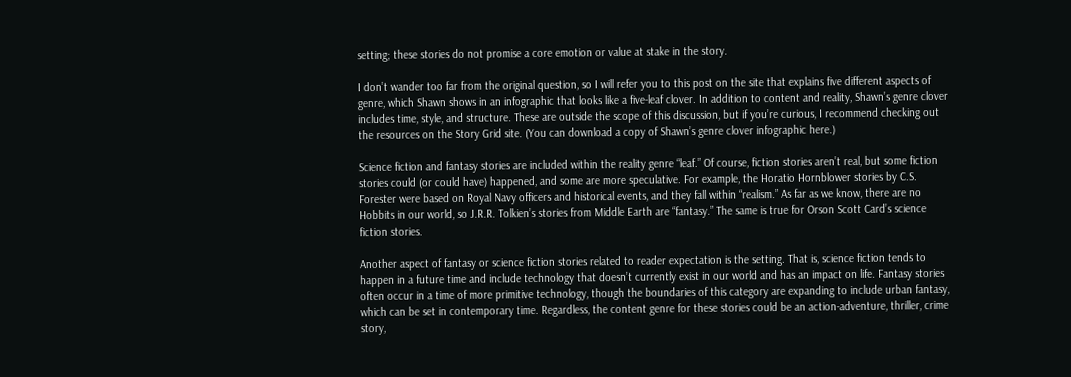setting; these stories do not promise a core emotion or value at stake in the story.

I don’t wander too far from the original question, so I will refer you to this post on the site that explains five different aspects of genre, which Shawn shows in an infographic that looks like a five-leaf clover. In addition to content and reality, Shawn’s genre clover includes time, style, and structure. These are outside the scope of this discussion, but if you’re curious, I recommend checking out the resources on the Story Grid site. (You can download a copy of Shawn’s genre clover infographic here.)

Science fiction and fantasy stories are included within the reality genre “leaf.” Of course, fiction stories aren’t real, but some fiction stories could (or could have) happened, and some are more speculative. For example, the Horatio Hornblower stories by C.S. Forester were based on Royal Navy officers and historical events, and they fall within “realism.” As far as we know, there are no Hobbits in our world, so J.R.R. Tolkien’s stories from Middle Earth are “fantasy.” The same is true for Orson Scott Card’s science fiction stories.

Another aspect of fantasy or science fiction stories related to reader expectation is the setting. That is, science fiction tends to happen in a future time and include technology that doesn’t currently exist in our world and has an impact on life. Fantasy stories often occur in a time of more primitive technology, though the boundaries of this category are expanding to include urban fantasy, which can be set in contemporary time. Regardless, the content genre for these stories could be an action-adventure, thriller, crime story,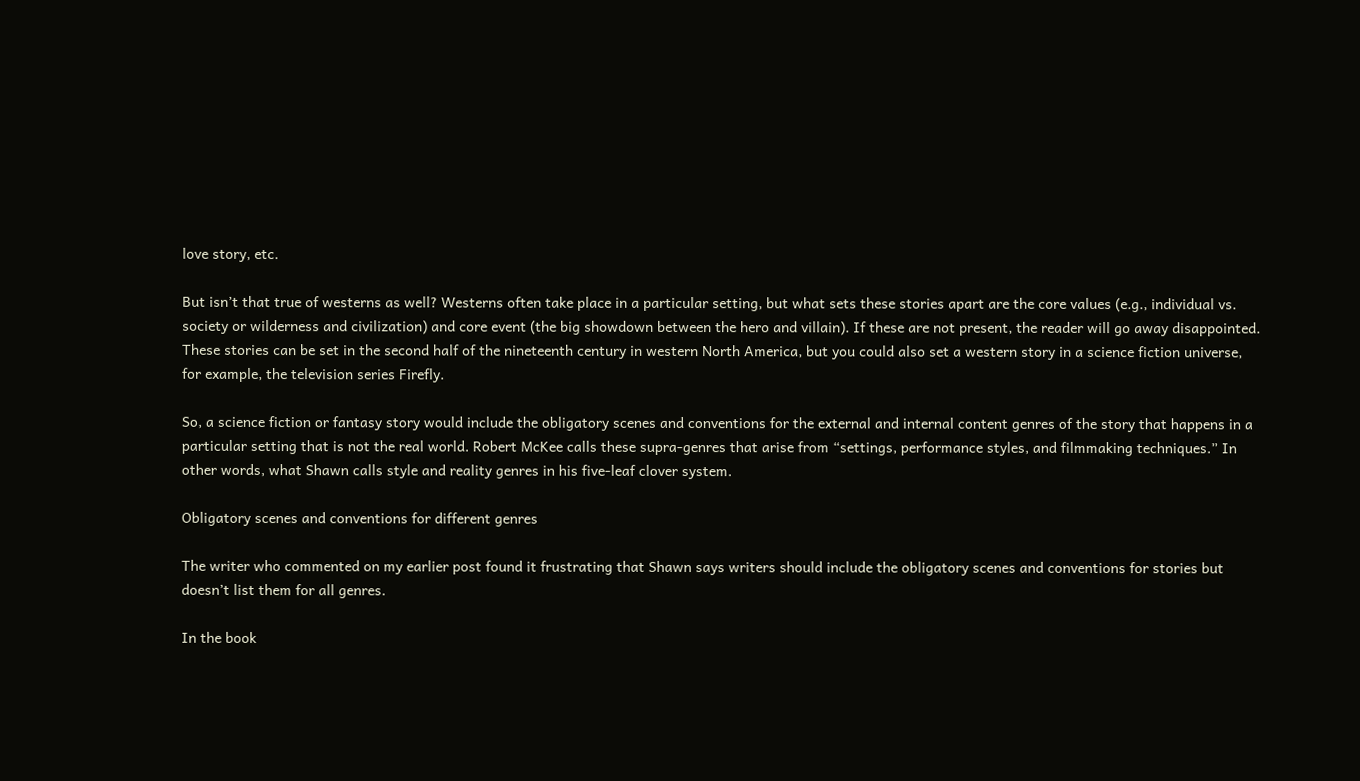love story, etc.

But isn’t that true of westerns as well? Westerns often take place in a particular setting, but what sets these stories apart are the core values (e.g., individual vs. society or wilderness and civilization) and core event (the big showdown between the hero and villain). If these are not present, the reader will go away disappointed. These stories can be set in the second half of the nineteenth century in western North America, but you could also set a western story in a science fiction universe, for example, the television series Firefly.

So, a science fiction or fantasy story would include the obligatory scenes and conventions for the external and internal content genres of the story that happens in a particular setting that is not the real world. Robert McKee calls these supra-genres that arise from “settings, performance styles, and filmmaking techniques.” In other words, what Shawn calls style and reality genres in his five-leaf clover system.

Obligatory scenes and conventions for different genres

The writer who commented on my earlier post found it frustrating that Shawn says writers should include the obligatory scenes and conventions for stories but doesn’t list them for all genres.

In the book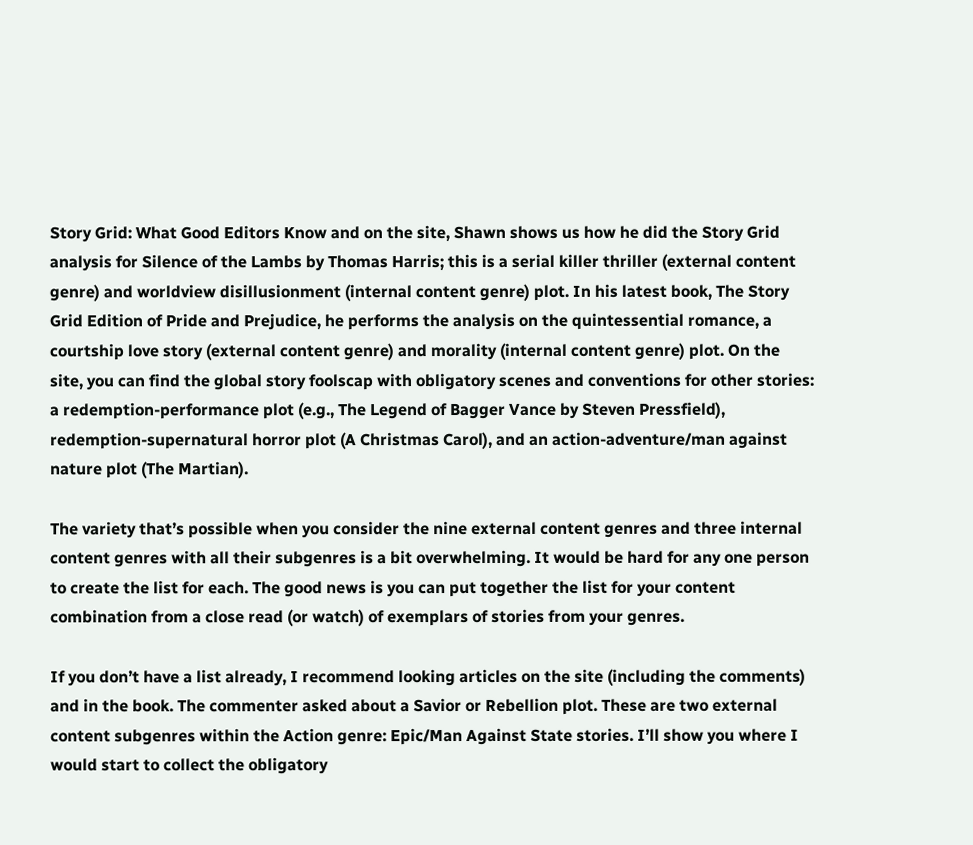Story Grid: What Good Editors Know and on the site, Shawn shows us how he did the Story Grid analysis for Silence of the Lambs by Thomas Harris; this is a serial killer thriller (external content genre) and worldview disillusionment (internal content genre) plot. In his latest book, The Story Grid Edition of Pride and Prejudice, he performs the analysis on the quintessential romance, a courtship love story (external content genre) and morality (internal content genre) plot. On the site, you can find the global story foolscap with obligatory scenes and conventions for other stories: a redemption-performance plot (e.g., The Legend of Bagger Vance by Steven Pressfield), redemption-supernatural horror plot (A Christmas Carol), and an action-adventure/man against nature plot (The Martian).

The variety that’s possible when you consider the nine external content genres and three internal content genres with all their subgenres is a bit overwhelming. It would be hard for any one person to create the list for each. The good news is you can put together the list for your content combination from a close read (or watch) of exemplars of stories from your genres.

If you don’t have a list already, I recommend looking articles on the site (including the comments) and in the book. The commenter asked about a Savior or Rebellion plot. These are two external content subgenres within the Action genre: Epic/Man Against State stories. I’ll show you where I would start to collect the obligatory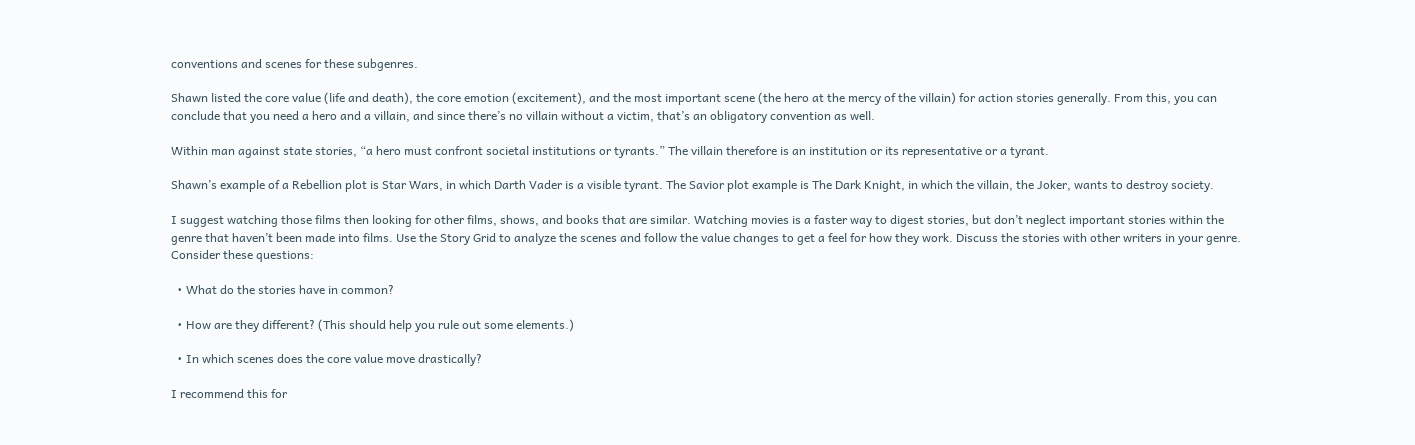conventions and scenes for these subgenres.

Shawn listed the core value (life and death), the core emotion (excitement), and the most important scene (the hero at the mercy of the villain) for action stories generally. From this, you can conclude that you need a hero and a villain, and since there’s no villain without a victim, that’s an obligatory convention as well.

Within man against state stories, “a hero must confront societal institutions or tyrants.” The villain therefore is an institution or its representative or a tyrant.

Shawn’s example of a Rebellion plot is Star Wars, in which Darth Vader is a visible tyrant. The Savior plot example is The Dark Knight, in which the villain, the Joker, wants to destroy society.

I suggest watching those films then looking for other films, shows, and books that are similar. Watching movies is a faster way to digest stories, but don’t neglect important stories within the genre that haven’t been made into films. Use the Story Grid to analyze the scenes and follow the value changes to get a feel for how they work. Discuss the stories with other writers in your genre. Consider these questions:

  • What do the stories have in common?

  • How are they different? (This should help you rule out some elements.)

  • In which scenes does the core value move drastically?

I recommend this for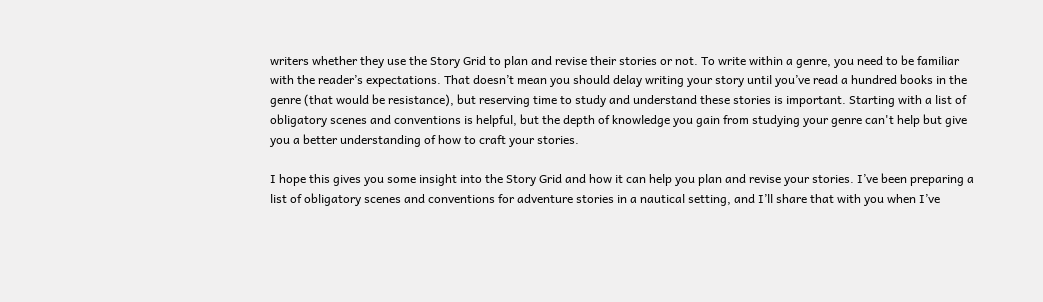writers whether they use the Story Grid to plan and revise their stories or not. To write within a genre, you need to be familiar with the reader’s expectations. That doesn’t mean you should delay writing your story until you’ve read a hundred books in the genre (that would be resistance), but reserving time to study and understand these stories is important. Starting with a list of obligatory scenes and conventions is helpful, but the depth of knowledge you gain from studying your genre can't help but give you a better understanding of how to craft your stories.

I hope this gives you some insight into the Story Grid and how it can help you plan and revise your stories. I’ve been preparing a list of obligatory scenes and conventions for adventure stories in a nautical setting, and I’ll share that with you when I’ve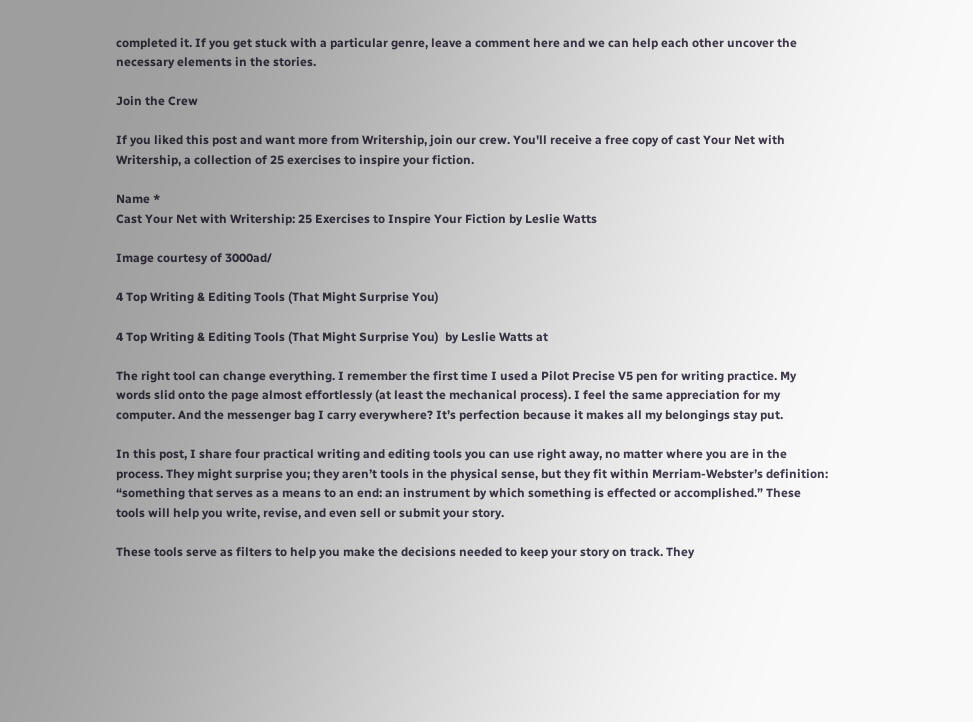completed it. If you get stuck with a particular genre, leave a comment here and we can help each other uncover the necessary elements in the stories.

Join the Crew

If you liked this post and want more from Writership, join our crew. You'll receive a free copy of cast Your Net with Writership, a collection of 25 exercises to inspire your fiction.

Name *
Cast Your Net with Writership: 25 Exercises to Inspire Your Fiction by Leslie Watts

Image courtesy of 3000ad/

4 Top Writing & Editing Tools (That Might Surprise You)

4 Top Writing & Editing Tools (That Might Surprise You)  by Leslie Watts at

The right tool can change everything. I remember the first time I used a Pilot Precise V5 pen for writing practice. My words slid onto the page almost effortlessly (at least the mechanical process). I feel the same appreciation for my computer. And the messenger bag I carry everywhere? It’s perfection because it makes all my belongings stay put.

In this post, I share four practical writing and editing tools you can use right away, no matter where you are in the process. They might surprise you; they aren’t tools in the physical sense, but they fit within Merriam-Webster’s definition: “something that serves as a means to an end: an instrument by which something is effected or accomplished.” These tools will help you write, revise, and even sell or submit your story.

These tools serve as filters to help you make the decisions needed to keep your story on track. They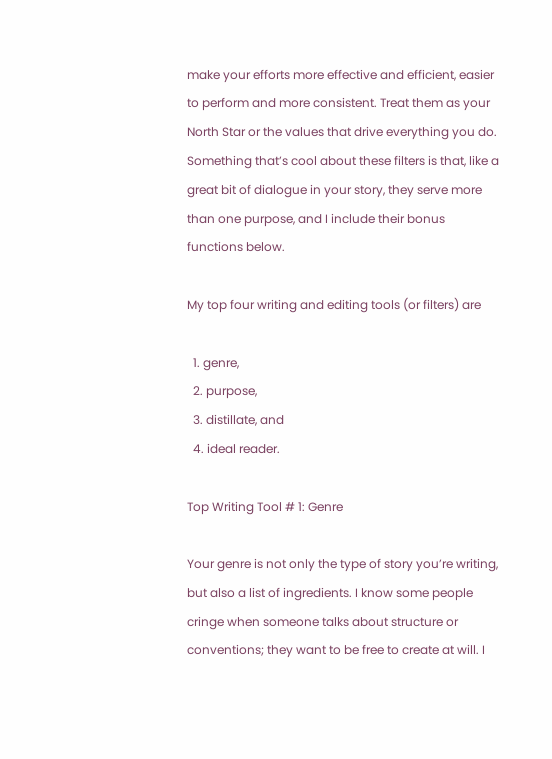make your efforts more effective and efficient, easier to perform and more consistent. Treat them as your North Star or the values that drive everything you do. Something that’s cool about these filters is that, like a great bit of dialogue in your story, they serve more than one purpose, and I include their bonus functions below.

My top four writing and editing tools (or filters) are

  1. genre,
  2. purpose,
  3. distillate, and
  4. ideal reader.

Top Writing Tool # 1: Genre

Your genre is not only the type of story you’re writing, but also a list of ingredients. I know some people cringe when someone talks about structure or conventions; they want to be free to create at will. I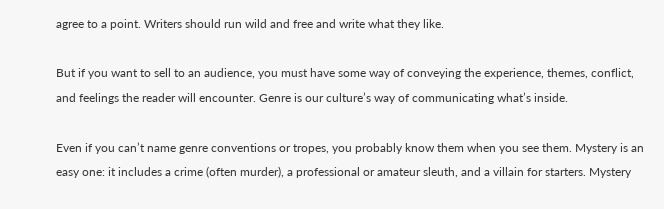agree to a point. Writers should run wild and free and write what they like.

But if you want to sell to an audience, you must have some way of conveying the experience, themes, conflict, and feelings the reader will encounter. Genre is our culture’s way of communicating what’s inside.

Even if you can’t name genre conventions or tropes, you probably know them when you see them. Mystery is an easy one: it includes a crime (often murder), a professional or amateur sleuth, and a villain for starters. Mystery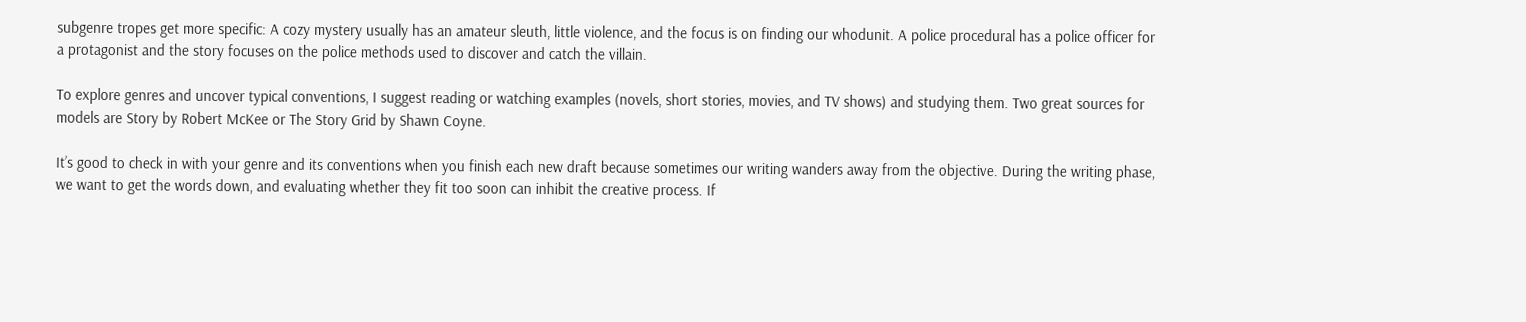subgenre tropes get more specific: A cozy mystery usually has an amateur sleuth, little violence, and the focus is on finding our whodunit. A police procedural has a police officer for a protagonist and the story focuses on the police methods used to discover and catch the villain.

To explore genres and uncover typical conventions, I suggest reading or watching examples (novels, short stories, movies, and TV shows) and studying them. Two great sources for models are Story by Robert McKee or The Story Grid by Shawn Coyne.

It’s good to check in with your genre and its conventions when you finish each new draft because sometimes our writing wanders away from the objective. During the writing phase, we want to get the words down, and evaluating whether they fit too soon can inhibit the creative process. If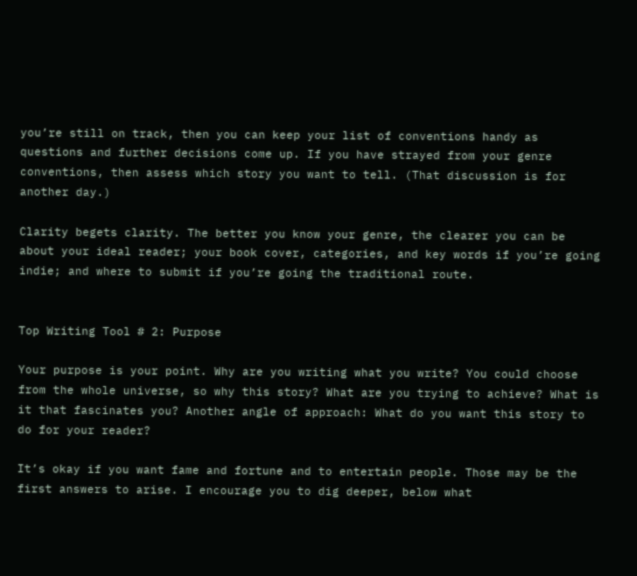you’re still on track, then you can keep your list of conventions handy as questions and further decisions come up. If you have strayed from your genre conventions, then assess which story you want to tell. (That discussion is for another day.)

Clarity begets clarity. The better you know your genre, the clearer you can be about your ideal reader; your book cover, categories, and key words if you’re going indie; and where to submit if you’re going the traditional route.


Top Writing Tool # 2: Purpose

Your purpose is your point. Why are you writing what you write? You could choose from the whole universe, so why this story? What are you trying to achieve? What is it that fascinates you? Another angle of approach: What do you want this story to do for your reader?

It’s okay if you want fame and fortune and to entertain people. Those may be the first answers to arise. I encourage you to dig deeper, below what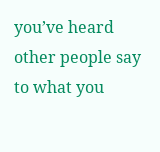you’ve heard other people say to what you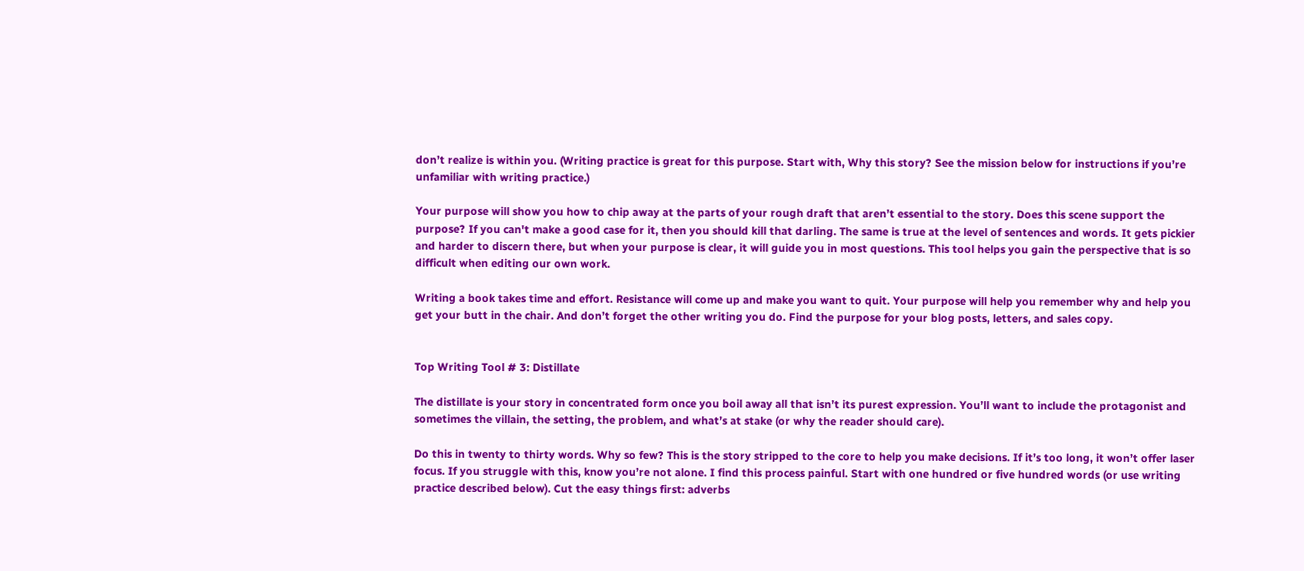don’t realize is within you. (Writing practice is great for this purpose. Start with, Why this story? See the mission below for instructions if you’re unfamiliar with writing practice.)

Your purpose will show you how to chip away at the parts of your rough draft that aren’t essential to the story. Does this scene support the purpose? If you can't make a good case for it, then you should kill that darling. The same is true at the level of sentences and words. It gets pickier and harder to discern there, but when your purpose is clear, it will guide you in most questions. This tool helps you gain the perspective that is so difficult when editing our own work.

Writing a book takes time and effort. Resistance will come up and make you want to quit. Your purpose will help you remember why and help you get your butt in the chair. And don’t forget the other writing you do. Find the purpose for your blog posts, letters, and sales copy.


Top Writing Tool # 3: Distillate

The distillate is your story in concentrated form once you boil away all that isn’t its purest expression. You’ll want to include the protagonist and sometimes the villain, the setting, the problem, and what’s at stake (or why the reader should care).

Do this in twenty to thirty words. Why so few? This is the story stripped to the core to help you make decisions. If it’s too long, it won’t offer laser focus. If you struggle with this, know you’re not alone. I find this process painful. Start with one hundred or five hundred words (or use writing practice described below). Cut the easy things first: adverbs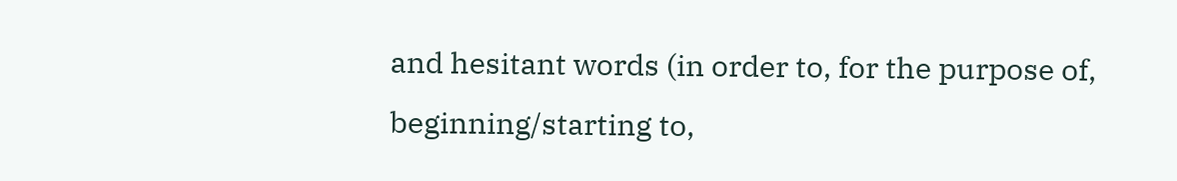and hesitant words (in order to, for the purpose of, beginning/starting to,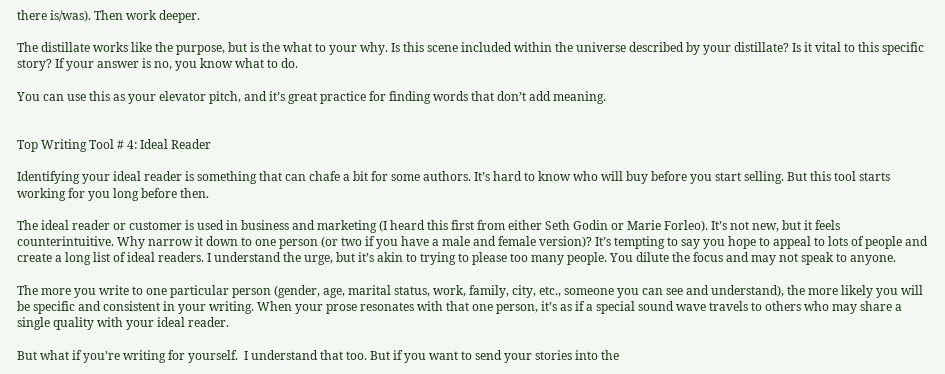there is/was). Then work deeper.

The distillate works like the purpose, but is the what to your why. Is this scene included within the universe described by your distillate? Is it vital to this specific story? If your answer is no, you know what to do.

You can use this as your elevator pitch, and it’s great practice for finding words that don’t add meaning.


Top Writing Tool # 4: Ideal Reader

Identifying your ideal reader is something that can chafe a bit for some authors. It’s hard to know who will buy before you start selling. But this tool starts working for you long before then.

The ideal reader or customer is used in business and marketing (I heard this first from either Seth Godin or Marie Forleo). It’s not new, but it feels counterintuitive. Why narrow it down to one person (or two if you have a male and female version)? It’s tempting to say you hope to appeal to lots of people and create a long list of ideal readers. I understand the urge, but it’s akin to trying to please too many people. You dilute the focus and may not speak to anyone.

The more you write to one particular person (gender, age, marital status, work, family, city, etc., someone you can see and understand), the more likely you will be specific and consistent in your writing. When your prose resonates with that one person, it’s as if a special sound wave travels to others who may share a single quality with your ideal reader.

But what if you’re writing for yourself.  I understand that too. But if you want to send your stories into the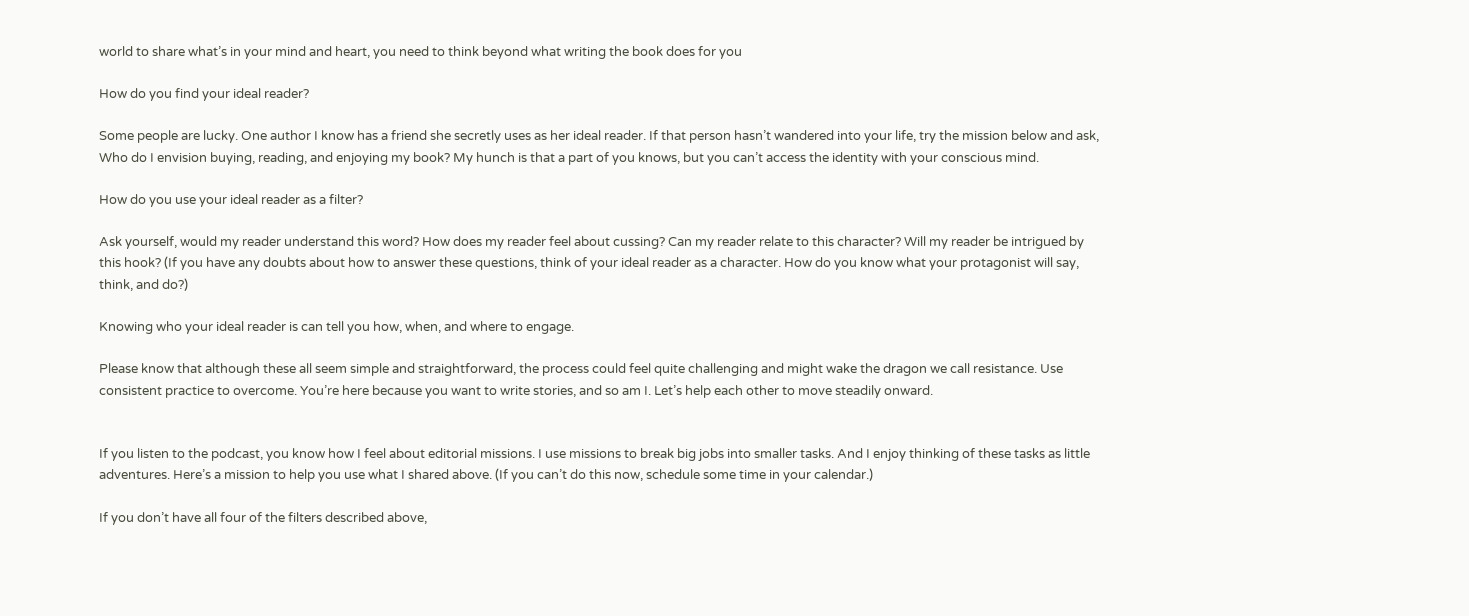world to share what’s in your mind and heart, you need to think beyond what writing the book does for you

How do you find your ideal reader?

Some people are lucky. One author I know has a friend she secretly uses as her ideal reader. If that person hasn’t wandered into your life, try the mission below and ask, Who do I envision buying, reading, and enjoying my book? My hunch is that a part of you knows, but you can’t access the identity with your conscious mind.

How do you use your ideal reader as a filter?

Ask yourself, would my reader understand this word? How does my reader feel about cussing? Can my reader relate to this character? Will my reader be intrigued by this hook? (If you have any doubts about how to answer these questions, think of your ideal reader as a character. How do you know what your protagonist will say, think, and do?)

Knowing who your ideal reader is can tell you how, when, and where to engage.

Please know that although these all seem simple and straightforward, the process could feel quite challenging and might wake the dragon we call resistance. Use consistent practice to overcome. You’re here because you want to write stories, and so am I. Let’s help each other to move steadily onward.


If you listen to the podcast, you know how I feel about editorial missions. I use missions to break big jobs into smaller tasks. And I enjoy thinking of these tasks as little adventures. Here’s a mission to help you use what I shared above. (If you can’t do this now, schedule some time in your calendar.)

If you don’t have all four of the filters described above,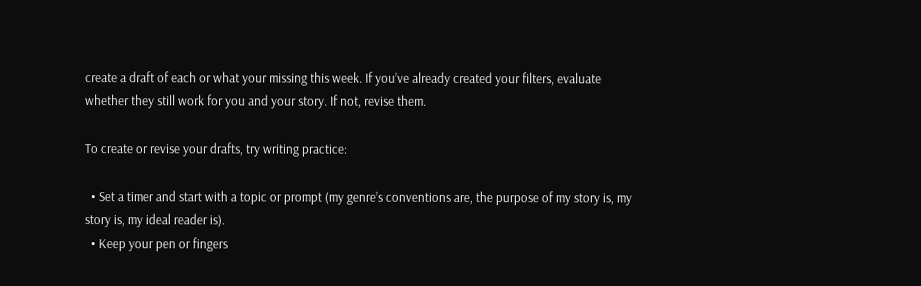create a draft of each or what your missing this week. If you’ve already created your filters, evaluate whether they still work for you and your story. If not, revise them.

To create or revise your drafts, try writing practice:

  • Set a timer and start with a topic or prompt (my genre’s conventions are, the purpose of my story is, my story is, my ideal reader is).
  • Keep your pen or fingers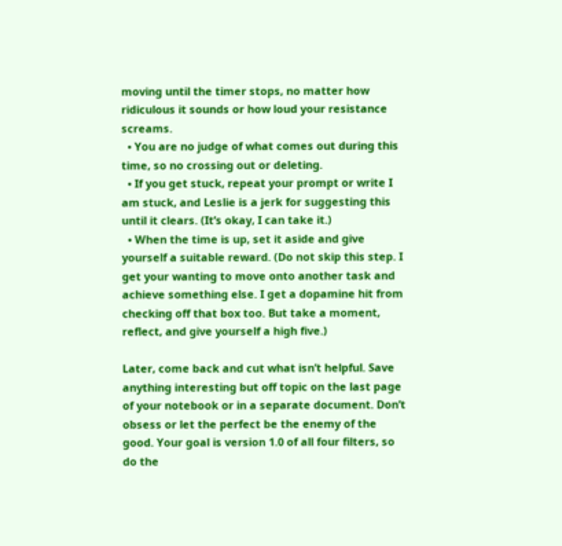moving until the timer stops, no matter how ridiculous it sounds or how loud your resistance screams.
  • You are no judge of what comes out during this time, so no crossing out or deleting.
  • If you get stuck, repeat your prompt or write I am stuck, and Leslie is a jerk for suggesting this until it clears. (It’s okay, I can take it.)
  • When the time is up, set it aside and give yourself a suitable reward. (Do not skip this step. I get your wanting to move onto another task and achieve something else. I get a dopamine hit from checking off that box too. But take a moment, reflect, and give yourself a high five.)

Later, come back and cut what isn’t helpful. Save anything interesting but off topic on the last page of your notebook or in a separate document. Don’t obsess or let the perfect be the enemy of the good. Your goal is version 1.0 of all four filters, so do the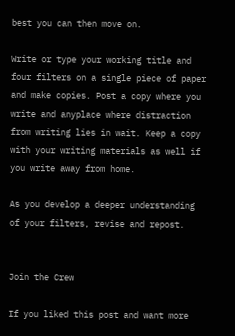best you can then move on.

Write or type your working title and four filters on a single piece of paper and make copies. Post a copy where you write and anyplace where distraction from writing lies in wait. Keep a copy with your writing materials as well if you write away from home.

As you develop a deeper understanding of your filters, revise and repost.


Join the Crew

If you liked this post and want more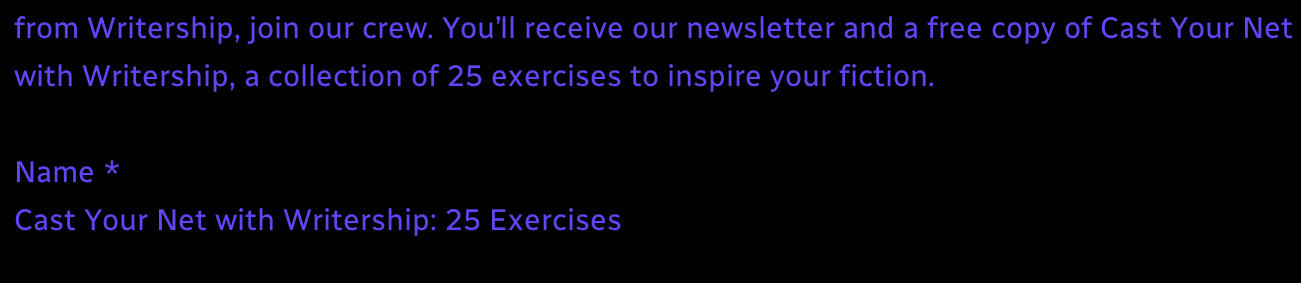from Writership, join our crew. You’ll receive our newsletter and a free copy of Cast Your Net with Writership, a collection of 25 exercises to inspire your fiction.

Name *
Cast Your Net with Writership: 25 Exercises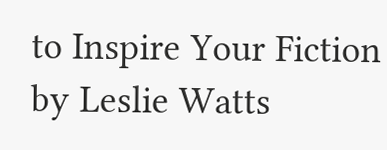to Inspire Your Fiction    by Leslie Watts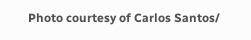Photo courtesy of Carlos Santos/